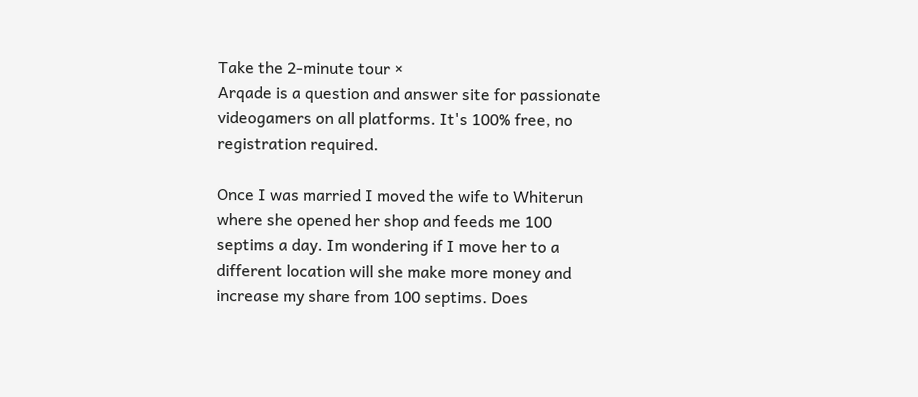Take the 2-minute tour ×
Arqade is a question and answer site for passionate videogamers on all platforms. It's 100% free, no registration required.

Once I was married I moved the wife to Whiterun where she opened her shop and feeds me 100 septims a day. Im wondering if I move her to a different location will she make more money and increase my share from 100 septims. Does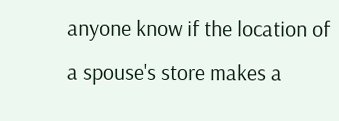anyone know if the location of a spouse's store makes a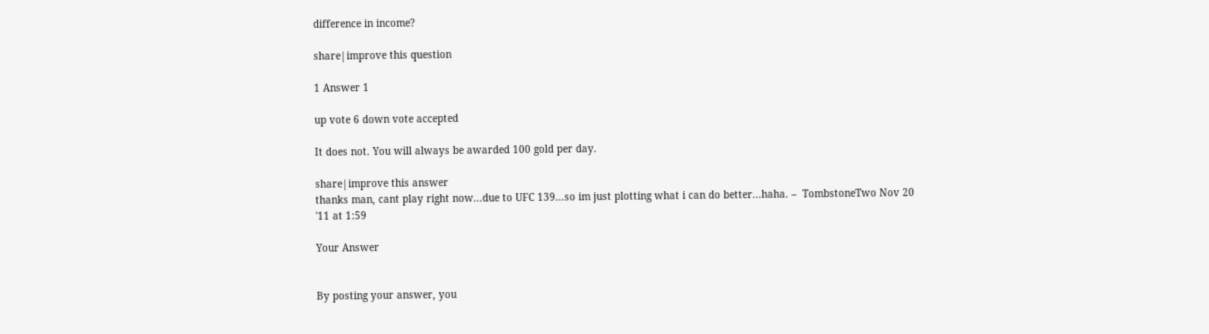difference in income?

share|improve this question

1 Answer 1

up vote 6 down vote accepted

It does not. You will always be awarded 100 gold per day.

share|improve this answer
thanks man, cant play right now...due to UFC 139...so im just plotting what i can do better...haha. –  TombstoneTwo Nov 20 '11 at 1:59

Your Answer


By posting your answer, you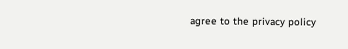agree to the privacy policy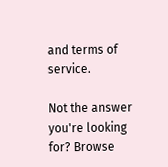and terms of service.

Not the answer you're looking for? Browse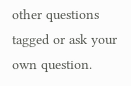other questions tagged or ask your own question.